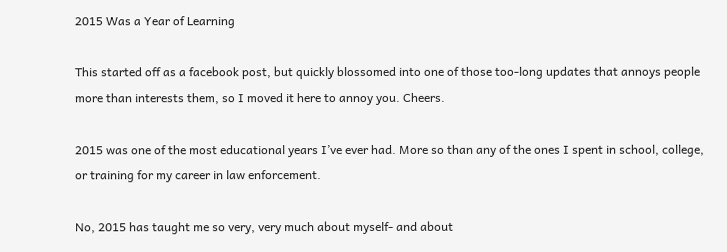2015 Was a Year of Learning

This started off as a facebook post, but quickly blossomed into one of those too-long updates that annoys people more than interests them, so I moved it here to annoy you. Cheers.

2015 was one of the most educational years I’ve ever had. More so than any of the ones I spent in school, college, or training for my career in law enforcement.

No, 2015 has taught me so very, very much about myself- and about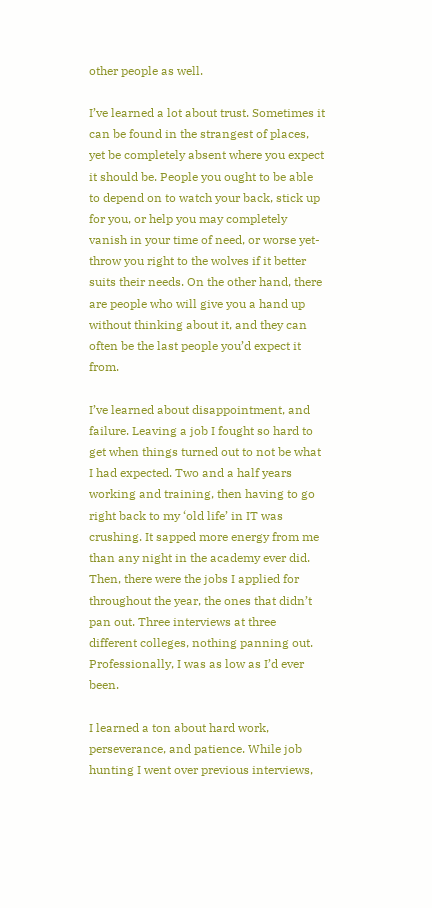other people as well.

I’ve learned a lot about trust. Sometimes it can be found in the strangest of places, yet be completely absent where you expect it should be. People you ought to be able to depend on to watch your back, stick up for you, or help you may completely vanish in your time of need, or worse yet- throw you right to the wolves if it better suits their needs. On the other hand, there are people who will give you a hand up without thinking about it, and they can often be the last people you’d expect it from.

I’ve learned about disappointment, and failure. Leaving a job I fought so hard to get when things turned out to not be what I had expected. Two and a half years working and training, then having to go right back to my ‘old life’ in IT was crushing. It sapped more energy from me than any night in the academy ever did. Then, there were the jobs I applied for throughout the year, the ones that didn’t pan out. Three interviews at three different colleges, nothing panning out. Professionally, I was as low as I’d ever been.

I learned a ton about hard work, perseverance, and patience. While job hunting I went over previous interviews,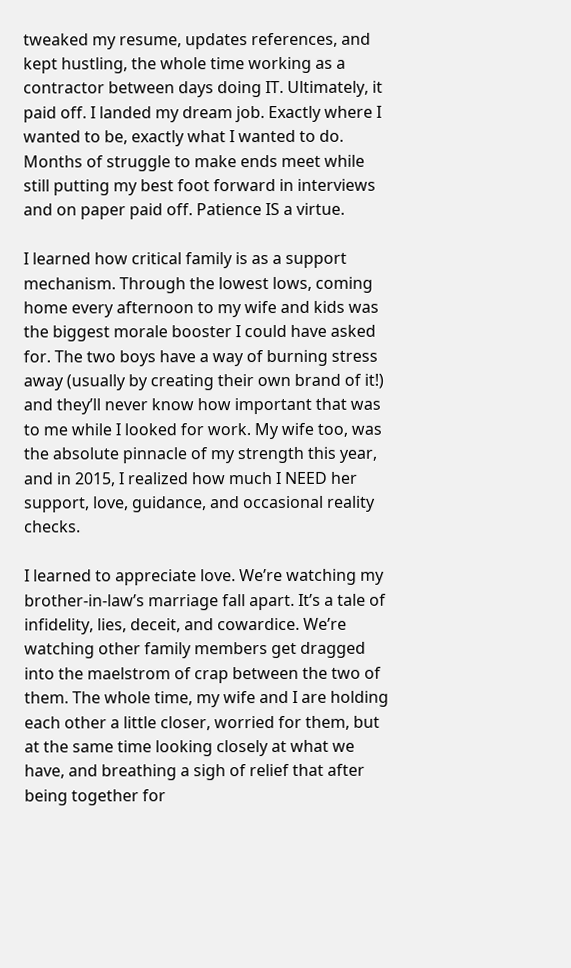tweaked my resume, updates references, and kept hustling, the whole time working as a contractor between days doing IT. Ultimately, it paid off. I landed my dream job. Exactly where I wanted to be, exactly what I wanted to do. Months of struggle to make ends meet while  still putting my best foot forward in interviews and on paper paid off. Patience IS a virtue.

I learned how critical family is as a support mechanism. Through the lowest lows, coming home every afternoon to my wife and kids was the biggest morale booster I could have asked for. The two boys have a way of burning stress away (usually by creating their own brand of it!) and they’ll never know how important that was to me while I looked for work. My wife too, was the absolute pinnacle of my strength this year, and in 2015, I realized how much I NEED her support, love, guidance, and occasional reality checks.

I learned to appreciate love. We’re watching my brother-in-law’s marriage fall apart. It’s a tale of infidelity, lies, deceit, and cowardice. We’re watching other family members get dragged into the maelstrom of crap between the two of them. The whole time, my wife and I are holding each other a little closer, worried for them, but at the same time looking closely at what we have, and breathing a sigh of relief that after being together for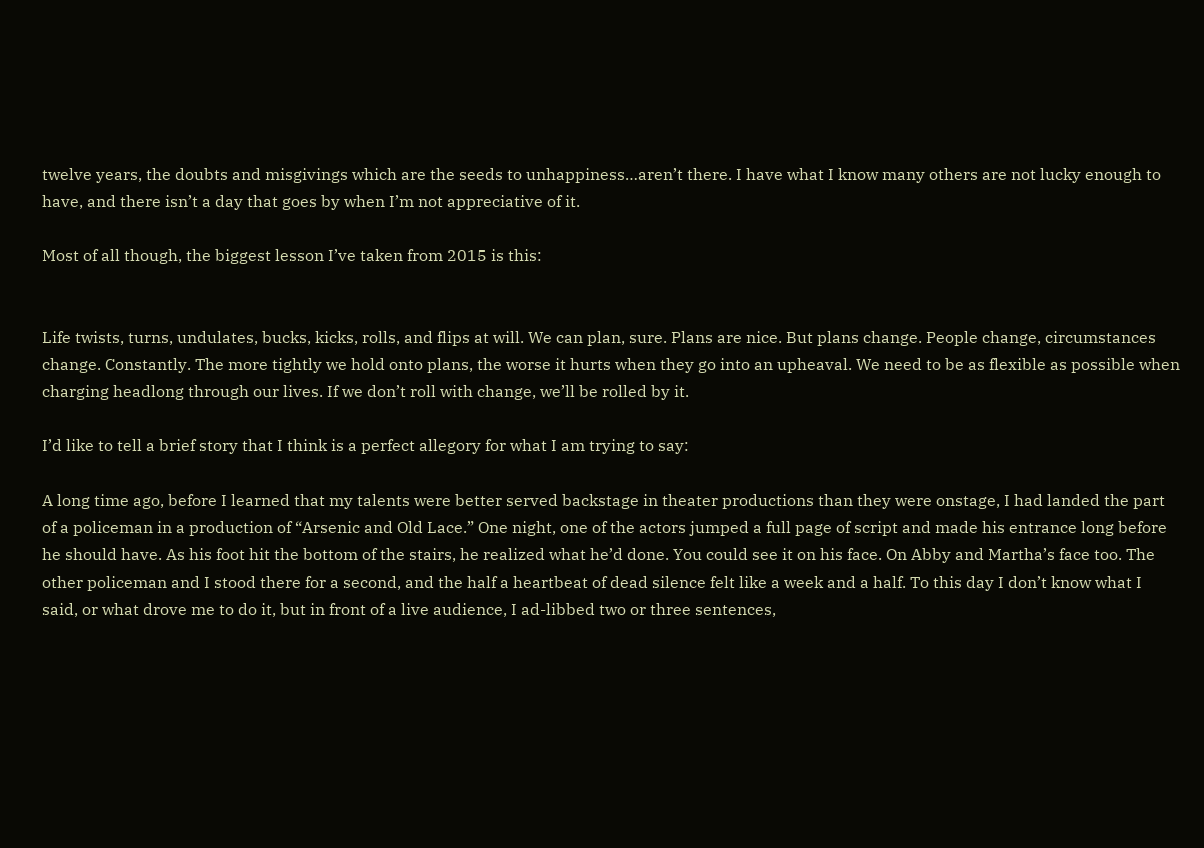twelve years, the doubts and misgivings which are the seeds to unhappiness…aren’t there. I have what I know many others are not lucky enough to have, and there isn’t a day that goes by when I’m not appreciative of it.

Most of all though, the biggest lesson I’ve taken from 2015 is this:


Life twists, turns, undulates, bucks, kicks, rolls, and flips at will. We can plan, sure. Plans are nice. But plans change. People change, circumstances change. Constantly. The more tightly we hold onto plans, the worse it hurts when they go into an upheaval. We need to be as flexible as possible when charging headlong through our lives. If we don’t roll with change, we’ll be rolled by it.

I’d like to tell a brief story that I think is a perfect allegory for what I am trying to say:

A long time ago, before I learned that my talents were better served backstage in theater productions than they were onstage, I had landed the part of a policeman in a production of “Arsenic and Old Lace.” One night, one of the actors jumped a full page of script and made his entrance long before he should have. As his foot hit the bottom of the stairs, he realized what he’d done. You could see it on his face. On Abby and Martha’s face too. The other policeman and I stood there for a second, and the half a heartbeat of dead silence felt like a week and a half. To this day I don’t know what I said, or what drove me to do it, but in front of a live audience, I ad-libbed two or three sentences,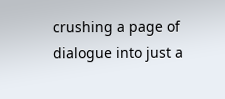crushing a page of dialogue into just a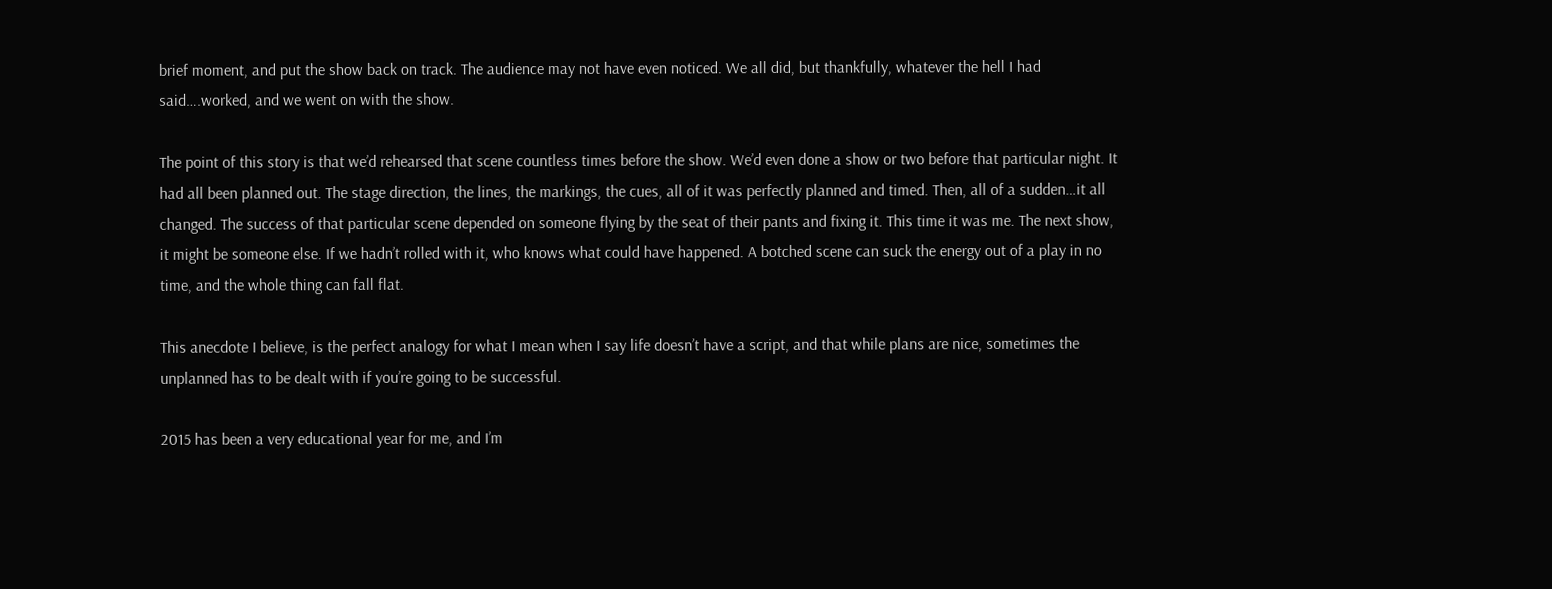brief moment, and put the show back on track. The audience may not have even noticed. We all did, but thankfully, whatever the hell I had said….worked, and we went on with the show.

The point of this story is that we’d rehearsed that scene countless times before the show. We’d even done a show or two before that particular night. It had all been planned out. The stage direction, the lines, the markings, the cues, all of it was perfectly planned and timed. Then, all of a sudden…it all changed. The success of that particular scene depended on someone flying by the seat of their pants and fixing it. This time it was me. The next show, it might be someone else. If we hadn’t rolled with it, who knows what could have happened. A botched scene can suck the energy out of a play in no time, and the whole thing can fall flat.

This anecdote I believe, is the perfect analogy for what I mean when I say life doesn’t have a script, and that while plans are nice, sometimes the unplanned has to be dealt with if you’re going to be successful.

2015 has been a very educational year for me, and I’m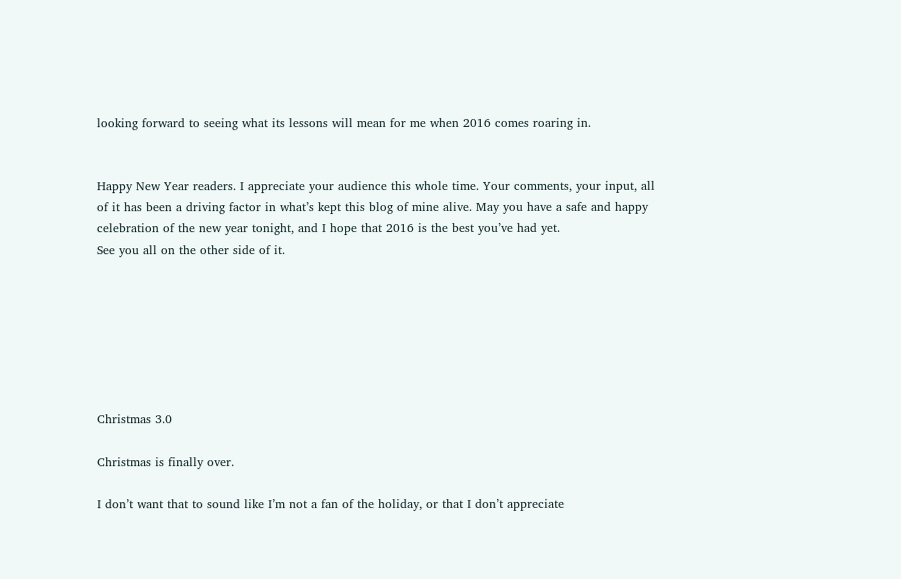looking forward to seeing what its lessons will mean for me when 2016 comes roaring in.


Happy New Year readers. I appreciate your audience this whole time. Your comments, your input, all of it has been a driving factor in what’s kept this blog of mine alive. May you have a safe and happy celebration of the new year tonight, and I hope that 2016 is the best you’ve had yet.
See you all on the other side of it.







Christmas 3.0

Christmas is finally over.

I don’t want that to sound like I’m not a fan of the holiday, or that I don’t appreciate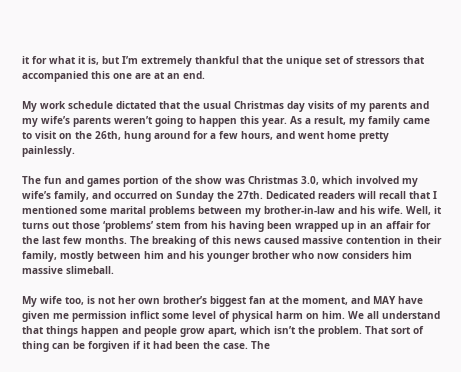it for what it is, but I’m extremely thankful that the unique set of stressors that accompanied this one are at an end.

My work schedule dictated that the usual Christmas day visits of my parents and my wife’s parents weren’t going to happen this year. As a result, my family came to visit on the 26th, hung around for a few hours, and went home pretty painlessly.

The fun and games portion of the show was Christmas 3.0, which involved my wife’s family, and occurred on Sunday the 27th. Dedicated readers will recall that I mentioned some marital problems between my brother-in-law and his wife. Well, it turns out those ‘problems’ stem from his having been wrapped up in an affair for the last few months. The breaking of this news caused massive contention in their family, mostly between him and his younger brother who now considers him massive slimeball.

My wife too, is not her own brother’s biggest fan at the moment, and MAY have given me permission inflict some level of physical harm on him. We all understand that things happen and people grow apart, which isn’t the problem. That sort of thing can be forgiven if it had been the case. The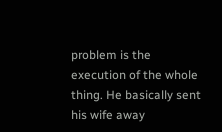problem is the execution of the whole thing. He basically sent his wife away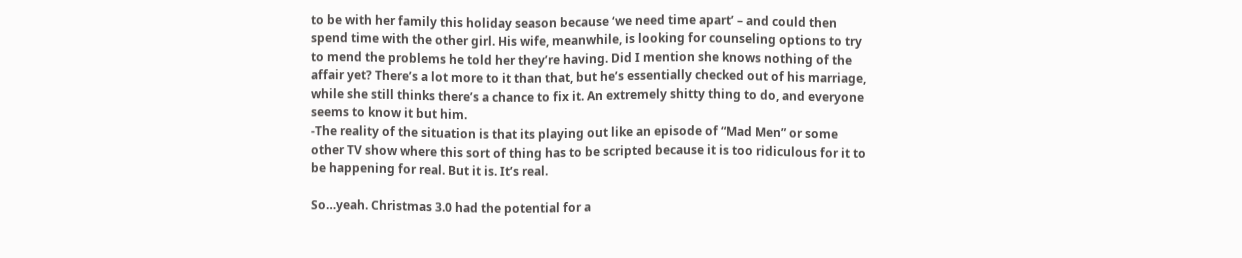to be with her family this holiday season because ‘we need time apart’ – and could then spend time with the other girl. His wife, meanwhile, is looking for counseling options to try to mend the problems he told her they’re having. Did I mention she knows nothing of the affair yet? There’s a lot more to it than that, but he’s essentially checked out of his marriage, while she still thinks there’s a chance to fix it. An extremely shitty thing to do, and everyone seems to know it but him.
-The reality of the situation is that its playing out like an episode of “Mad Men” or some other TV show where this sort of thing has to be scripted because it is too ridiculous for it to be happening for real. But it is. It’s real.

So…yeah. Christmas 3.0 had the potential for a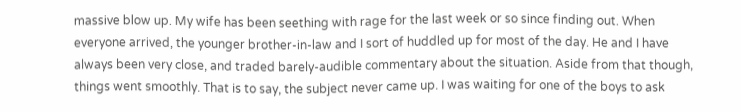massive blow up. My wife has been seething with rage for the last week or so since finding out. When everyone arrived, the younger brother-in-law and I sort of huddled up for most of the day. He and I have always been very close, and traded barely-audible commentary about the situation. Aside from that though, things went smoothly. That is to say, the subject never came up. I was waiting for one of the boys to ask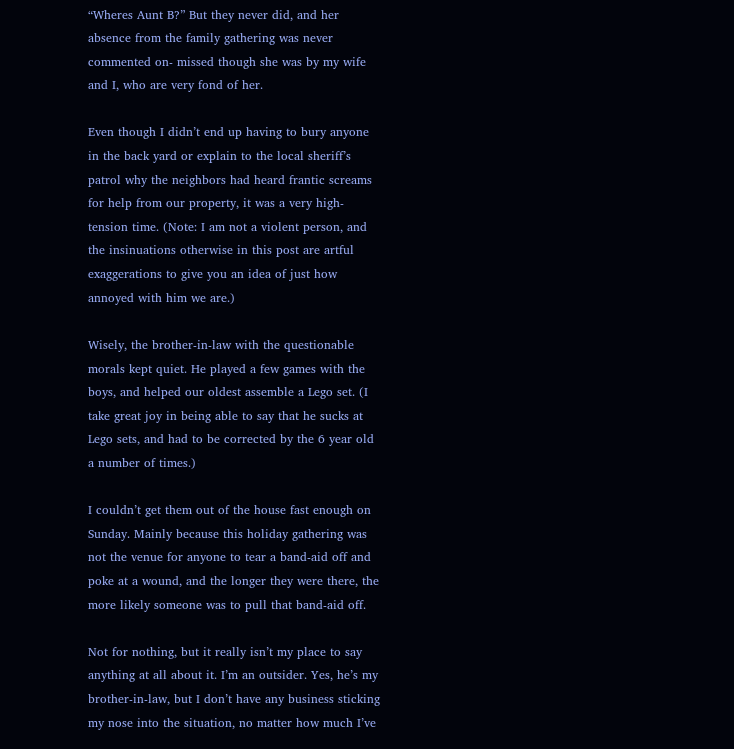“Wheres Aunt B?” But they never did, and her absence from the family gathering was never commented on- missed though she was by my wife and I, who are very fond of her.

Even though I didn’t end up having to bury anyone in the back yard or explain to the local sheriff’s patrol why the neighbors had heard frantic screams for help from our property, it was a very high-tension time. (Note: I am not a violent person, and the insinuations otherwise in this post are artful exaggerations to give you an idea of just how annoyed with him we are.)

Wisely, the brother-in-law with the questionable morals kept quiet. He played a few games with the boys, and helped our oldest assemble a Lego set. (I take great joy in being able to say that he sucks at Lego sets, and had to be corrected by the 6 year old a number of times.)

I couldn’t get them out of the house fast enough on Sunday. Mainly because this holiday gathering was not the venue for anyone to tear a band-aid off and poke at a wound, and the longer they were there, the more likely someone was to pull that band-aid off.

Not for nothing, but it really isn’t my place to say anything at all about it. I’m an outsider. Yes, he’s my brother-in-law, but I don’t have any business sticking my nose into the situation, no matter how much I’ve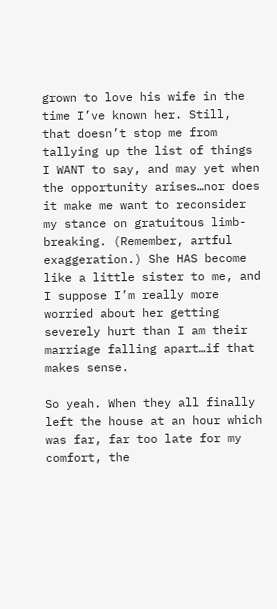grown to love his wife in the time I’ve known her. Still, that doesn’t stop me from tallying up the list of things I WANT to say, and may yet when the opportunity arises…nor does it make me want to reconsider my stance on gratuitous limb-breaking. (Remember, artful exaggeration.) She HAS become like a little sister to me, and I suppose I’m really more worried about her getting severely hurt than I am their marriage falling apart…if that makes sense.

So yeah. When they all finally left the house at an hour which was far, far too late for my comfort, the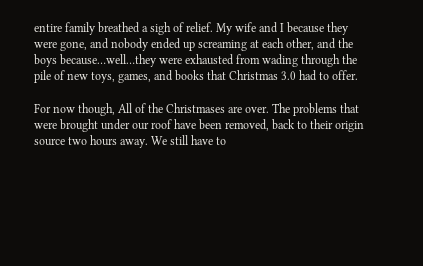entire family breathed a sigh of relief. My wife and I because they were gone, and nobody ended up screaming at each other, and the boys because…well…they were exhausted from wading through the pile of new toys, games, and books that Christmas 3.0 had to offer.

For now though, All of the Christmases are over. The problems that were brought under our roof have been removed, back to their origin source two hours away. We still have to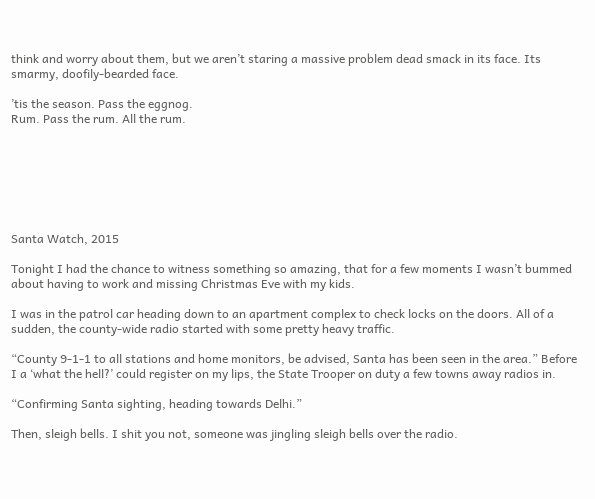think and worry about them, but we aren’t staring a massive problem dead smack in its face. Its smarmy, doofily-bearded face.

’tis the season. Pass the eggnog.
Rum. Pass the rum. All the rum.







Santa Watch, 2015

Tonight I had the chance to witness something so amazing, that for a few moments I wasn’t bummed about having to work and missing Christmas Eve with my kids.

I was in the patrol car heading down to an apartment complex to check locks on the doors. All of a sudden, the county-wide radio started with some pretty heavy traffic.

“County 9-1-1 to all stations and home monitors, be advised, Santa has been seen in the area.” Before I a ‘what the hell?’ could register on my lips, the State Trooper on duty a few towns away radios in.

“Confirming Santa sighting, heading towards Delhi.”

Then, sleigh bells. I shit you not, someone was jingling sleigh bells over the radio.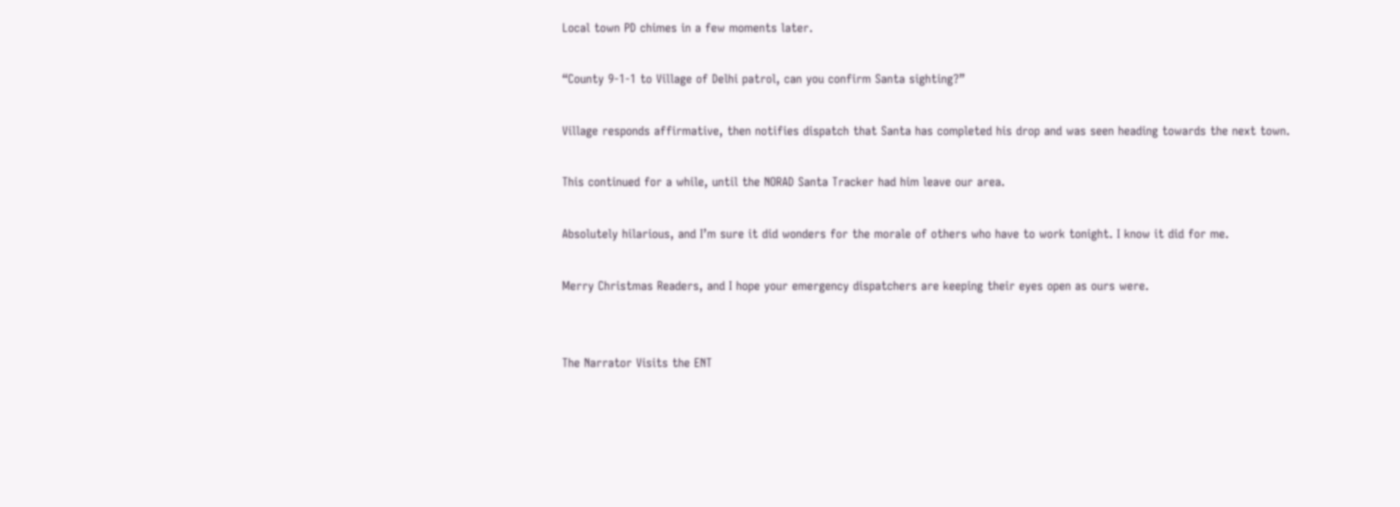Local town PD chimes in a few moments later.

“County 9-1-1 to Village of Delhi patrol, can you confirm Santa sighting?”

Village responds affirmative, then notifies dispatch that Santa has completed his drop and was seen heading towards the next town.

This continued for a while, until the NORAD Santa Tracker had him leave our area.

Absolutely hilarious, and I’m sure it did wonders for the morale of others who have to work tonight. I know it did for me.

Merry Christmas Readers, and I hope your emergency dispatchers are keeping their eyes open as ours were.


The Narrator Visits the ENT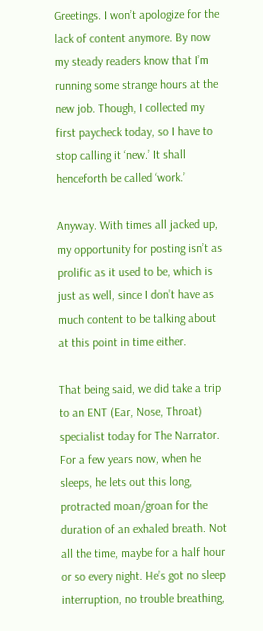Greetings. I won’t apologize for the lack of content anymore. By now my steady readers know that I’m running some strange hours at the new job. Though, I collected my first paycheck today, so I have to stop calling it ‘new.’ It shall henceforth be called ‘work.’

Anyway. With times all jacked up, my opportunity for posting isn’t as prolific as it used to be, which is just as well, since I don’t have as much content to be talking about at this point in time either.

That being said, we did take a trip to an ENT (Ear, Nose, Throat) specialist today for The Narrator. For a few years now, when he sleeps, he lets out this long, protracted moan/groan for the duration of an exhaled breath. Not all the time, maybe for a half hour or so every night. He’s got no sleep interruption, no trouble breathing,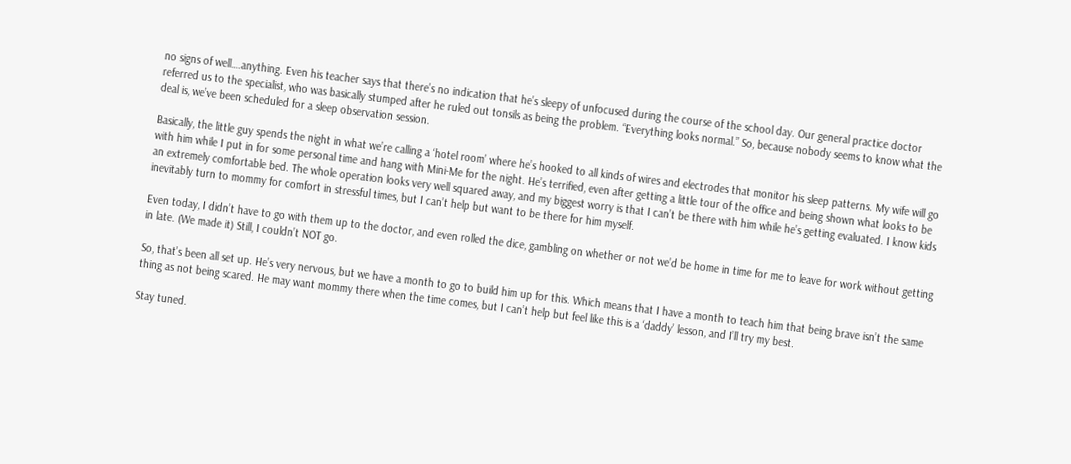no signs of well….anything. Even his teacher says that there’s no indication that he’s sleepy of unfocused during the course of the school day. Our general practice doctor referred us to the specialist, who was basically stumped after he ruled out tonsils as being the problem. “Everything looks normal.” So, because nobody seems to know what the deal is, we’ve been scheduled for a sleep observation session.

Basically, the little guy spends the night in what we’re calling a ‘hotel room’ where he’s hooked to all kinds of wires and electrodes that monitor his sleep patterns. My wife will go with him while I put in for some personal time and hang with Mini-Me for the night. He’s terrified, even after getting a little tour of the office and being shown what looks to be an extremely comfortable bed. The whole operation looks very well squared away, and my biggest worry is that I can’t be there with him while he’s getting evaluated. I know kids inevitably turn to mommy for comfort in stressful times, but I can’t help but want to be there for him myself.

Even today, I didn’t have to go with them up to the doctor, and even rolled the dice, gambling on whether or not we’d be home in time for me to leave for work without getting in late. (We made it) Still, I couldn’t NOT go.

So, that’s been all set up. He’s very nervous, but we have a month to go to build him up for this. Which means that I have a month to teach him that being brave isn’t the same thing as not being scared. He may want mommy there when the time comes, but I can’t help but feel like this is a ‘daddy’ lesson, and I’ll try my best.

Stay tuned.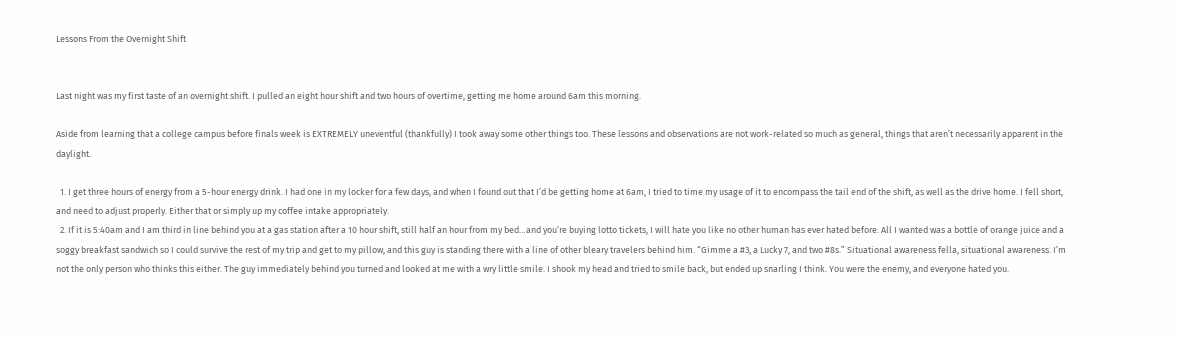Lessons From the Overnight Shift


Last night was my first taste of an overnight shift. I pulled an eight hour shift and two hours of overtime, getting me home around 6am this morning.

Aside from learning that a college campus before finals week is EXTREMELY uneventful (thankfully) I took away some other things too. These lessons and observations are not work-related so much as general, things that aren’t necessarily apparent in the daylight.

  1. I get three hours of energy from a 5-hour energy drink. I had one in my locker for a few days, and when I found out that I’d be getting home at 6am, I tried to time my usage of it to encompass the tail end of the shift, as well as the drive home. I fell short, and need to adjust properly. Either that or simply up my coffee intake appropriately.
  2. If it is 5:40am and I am third in line behind you at a gas station after a 10 hour shift, still half an hour from my bed…and you’re buying lotto tickets, I will hate you like no other human has ever hated before. All I wanted was a bottle of orange juice and a soggy breakfast sandwich so I could survive the rest of my trip and get to my pillow, and this guy is standing there with a line of other bleary travelers behind him. “Gimme a #3, a Lucky 7, and two #8s.” Situational awareness fella, situational awareness. I’m not the only person who thinks this either. The guy immediately behind you turned and looked at me with a wry little smile. I shook my head and tried to smile back, but ended up snarling I think. You were the enemy, and everyone hated you.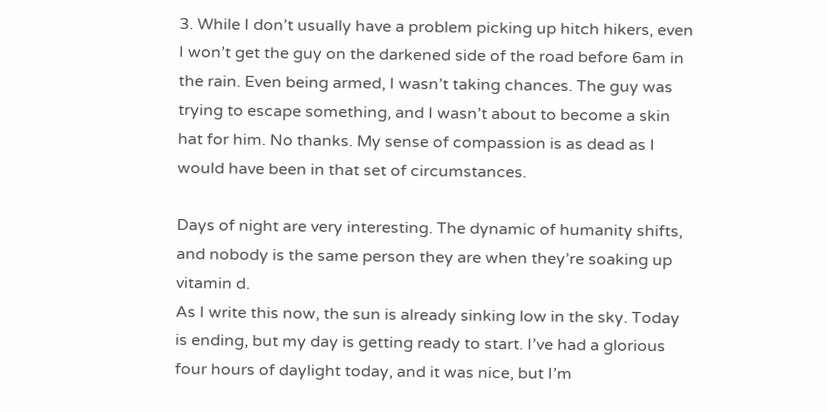3. While I don’t usually have a problem picking up hitch hikers, even I won’t get the guy on the darkened side of the road before 6am in the rain. Even being armed, I wasn’t taking chances. The guy was trying to escape something, and I wasn’t about to become a skin hat for him. No thanks. My sense of compassion is as dead as I would have been in that set of circumstances.

Days of night are very interesting. The dynamic of humanity shifts, and nobody is the same person they are when they’re soaking up vitamin d.
As I write this now, the sun is already sinking low in the sky. Today is ending, but my day is getting ready to start. I’ve had a glorious four hours of daylight today, and it was nice, but I’m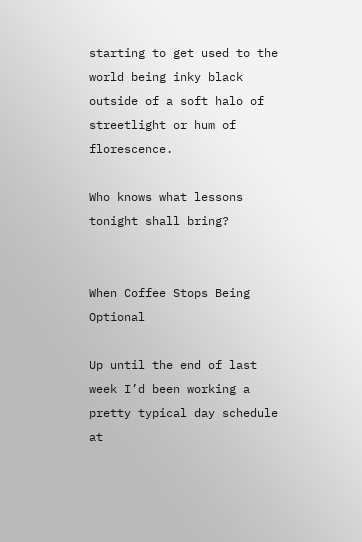starting to get used to the world being inky black outside of a soft halo of streetlight or hum of florescence.

Who knows what lessons tonight shall bring?


When Coffee Stops Being Optional

Up until the end of last week I’d been working a pretty typical day schedule at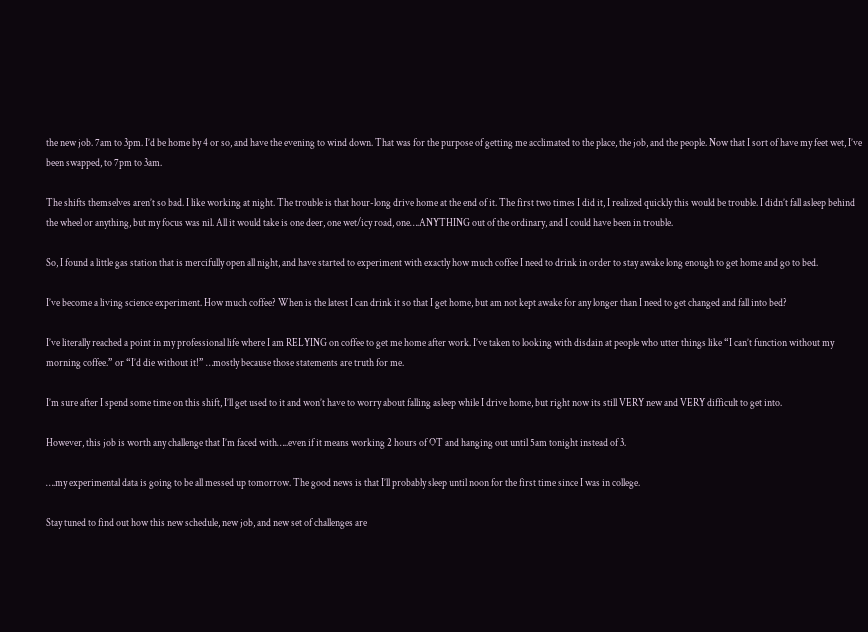the new job. 7am to 3pm. I’d be home by 4 or so, and have the evening to wind down. That was for the purpose of getting me acclimated to the place, the job, and the people. Now that I sort of have my feet wet, I’ve been swapped, to 7pm to 3am.

The shifts themselves aren’t so bad. I like working at night. The trouble is that hour-long drive home at the end of it. The first two times I did it, I realized quickly this would be trouble. I didn’t fall asleep behind the wheel or anything, but my focus was nil. All it would take is one deer, one wet/icy road, one….ANYTHING out of the ordinary, and I could have been in trouble.

So, I found a little gas station that is mercifully open all night, and have started to experiment with exactly how much coffee I need to drink in order to stay awake long enough to get home and go to bed.

I’ve become a living science experiment. How much coffee? When is the latest I can drink it so that I get home, but am not kept awake for any longer than I need to get changed and fall into bed?

I’ve literally reached a point in my professional life where I am RELYING on coffee to get me home after work. I’ve taken to looking with disdain at people who utter things like “I can’t function without my morning coffee.” or “I’d die without it!” …mostly because those statements are truth for me.

I’m sure after I spend some time on this shift, I’ll get used to it and won’t have to worry about falling asleep while I drive home, but right now its still VERY new and VERY difficult to get into.

However, this job is worth any challenge that I’m faced with…..even if it means working 2 hours of OT and hanging out until 5am tonight instead of 3.

….my experimental data is going to be all messed up tomorrow. The good news is that I’ll probably sleep until noon for the first time since I was in college.

Stay tuned to find out how this new schedule, new job, and new set of challenges are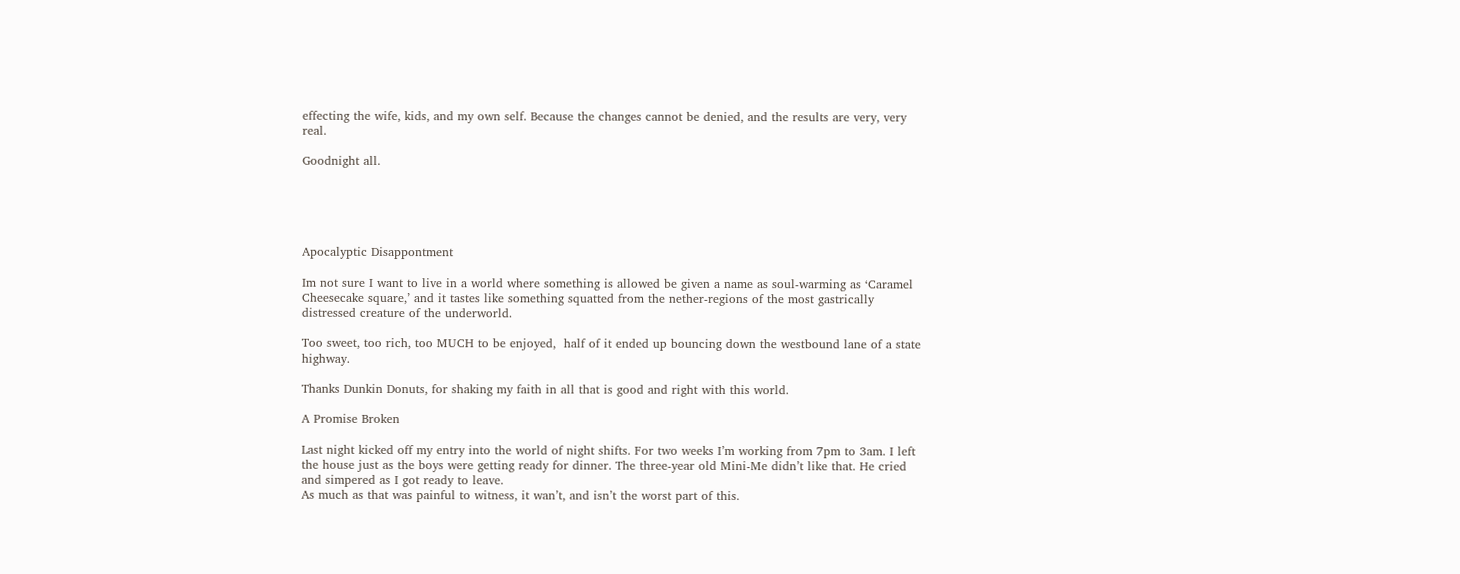effecting the wife, kids, and my own self. Because the changes cannot be denied, and the results are very, very real.

Goodnight all.





Apocalyptic Disappontment

Im not sure I want to live in a world where something is allowed be given a name as soul-warming as ‘Caramel Cheesecake square,’ and it tastes like something squatted from the nether-regions of the most gastrically distressed creature of the underworld.

Too sweet, too rich, too MUCH to be enjoyed,  half of it ended up bouncing down the westbound lane of a state highway.

Thanks Dunkin Donuts, for shaking my faith in all that is good and right with this world.

A Promise Broken

Last night kicked off my entry into the world of night shifts. For two weeks I’m working from 7pm to 3am. I left the house just as the boys were getting ready for dinner. The three-year old Mini-Me didn’t like that. He cried and simpered as I got ready to leave.
As much as that was painful to witness, it wan’t, and isn’t the worst part of this.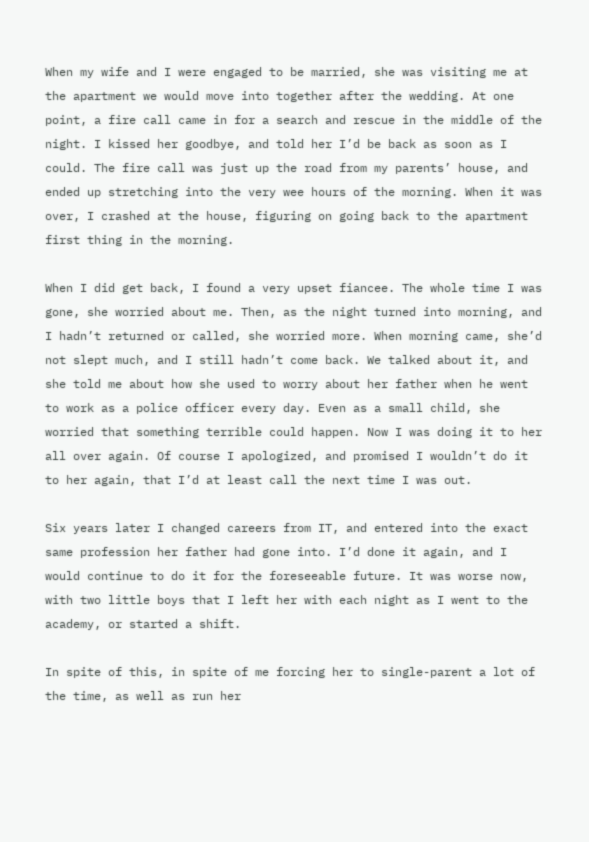When my wife and I were engaged to be married, she was visiting me at the apartment we would move into together after the wedding. At one point, a fire call came in for a search and rescue in the middle of the night. I kissed her goodbye, and told her I’d be back as soon as I could. The fire call was just up the road from my parents’ house, and ended up stretching into the very wee hours of the morning. When it was over, I crashed at the house, figuring on going back to the apartment first thing in the morning.

When I did get back, I found a very upset fiancee. The whole time I was gone, she worried about me. Then, as the night turned into morning, and I hadn’t returned or called, she worried more. When morning came, she’d not slept much, and I still hadn’t come back. We talked about it, and she told me about how she used to worry about her father when he went to work as a police officer every day. Even as a small child, she worried that something terrible could happen. Now I was doing it to her all over again. Of course I apologized, and promised I wouldn’t do it to her again, that I’d at least call the next time I was out.

Six years later I changed careers from IT, and entered into the exact same profession her father had gone into. I’d done it again, and I would continue to do it for the foreseeable future. It was worse now, with two little boys that I left her with each night as I went to the academy, or started a shift.

In spite of this, in spite of me forcing her to single-parent a lot of the time, as well as run her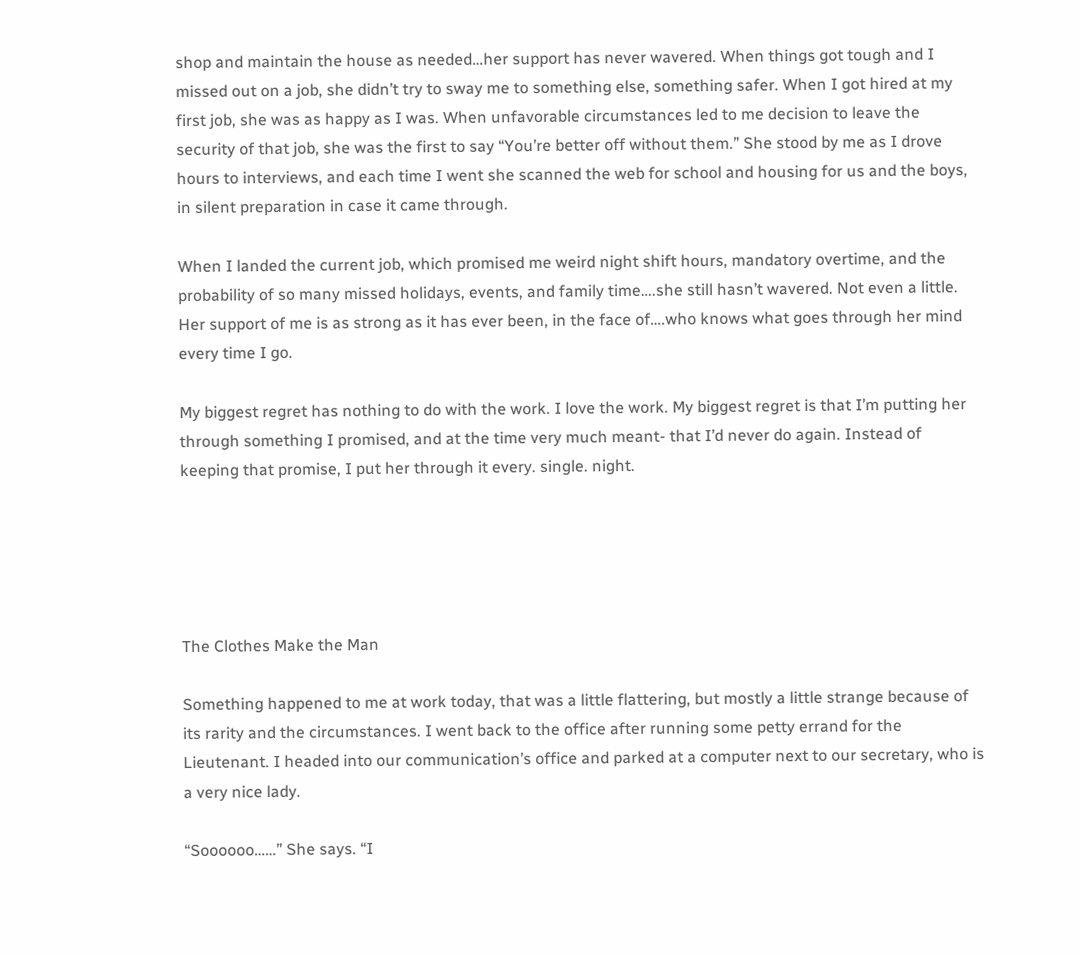shop and maintain the house as needed…her support has never wavered. When things got tough and I missed out on a job, she didn’t try to sway me to something else, something safer. When I got hired at my first job, she was as happy as I was. When unfavorable circumstances led to me decision to leave the security of that job, she was the first to say “You’re better off without them.” She stood by me as I drove hours to interviews, and each time I went she scanned the web for school and housing for us and the boys, in silent preparation in case it came through.

When I landed the current job, which promised me weird night shift hours, mandatory overtime, and the probability of so many missed holidays, events, and family time….she still hasn’t wavered. Not even a little. Her support of me is as strong as it has ever been, in the face of….who knows what goes through her mind every time I go.

My biggest regret has nothing to do with the work. I love the work. My biggest regret is that I’m putting her through something I promised, and at the time very much meant- that I’d never do again. Instead of keeping that promise, I put her through it every. single. night.





The Clothes Make the Man

Something happened to me at work today, that was a little flattering, but mostly a little strange because of its rarity and the circumstances. I went back to the office after running some petty errand for the Lieutenant. I headed into our communication’s office and parked at a computer next to our secretary, who is a very nice lady.

“Soooooo……” She says. “I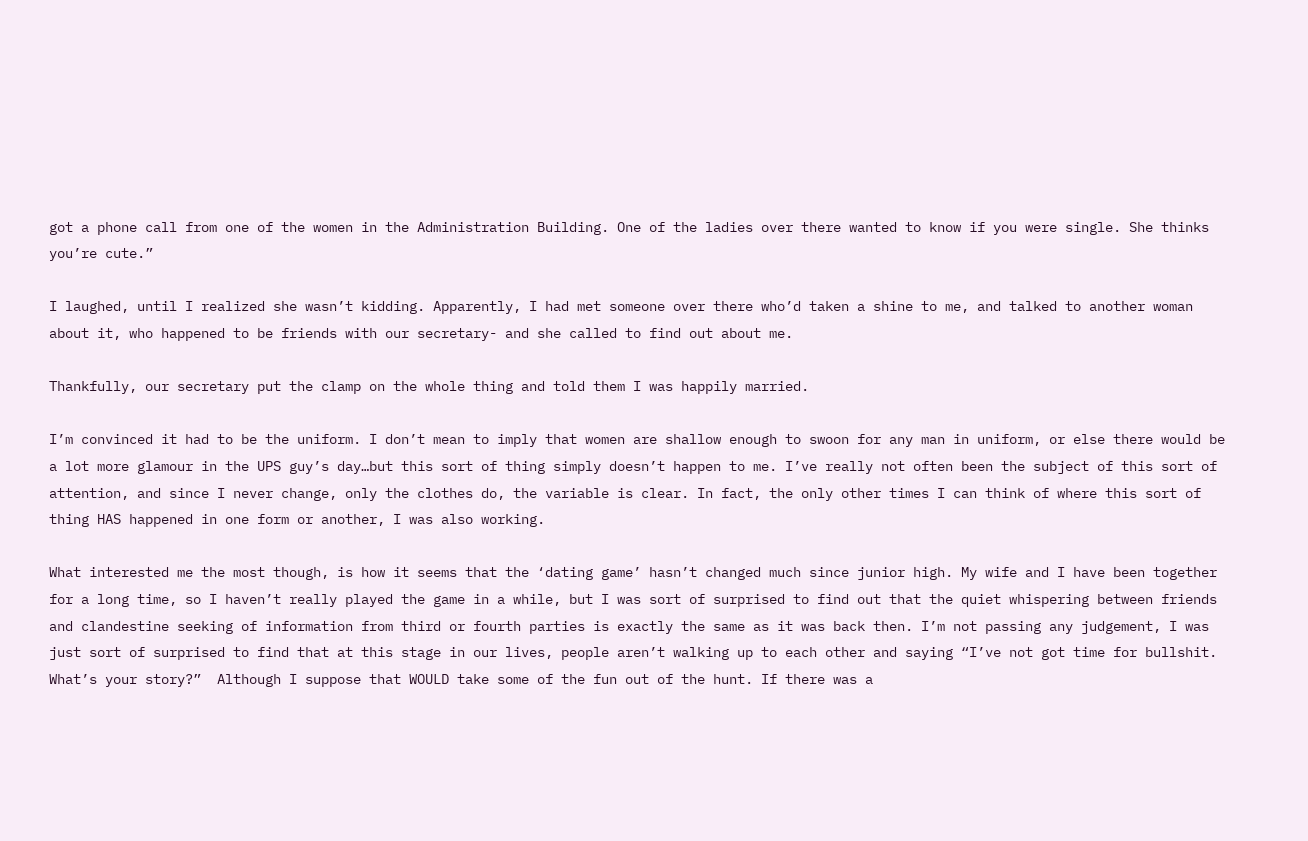got a phone call from one of the women in the Administration Building. One of the ladies over there wanted to know if you were single. She thinks you’re cute.”

I laughed, until I realized she wasn’t kidding. Apparently, I had met someone over there who’d taken a shine to me, and talked to another woman about it, who happened to be friends with our secretary- and she called to find out about me.

Thankfully, our secretary put the clamp on the whole thing and told them I was happily married.

I’m convinced it had to be the uniform. I don’t mean to imply that women are shallow enough to swoon for any man in uniform, or else there would be a lot more glamour in the UPS guy’s day…but this sort of thing simply doesn’t happen to me. I’ve really not often been the subject of this sort of attention, and since I never change, only the clothes do, the variable is clear. In fact, the only other times I can think of where this sort of thing HAS happened in one form or another, I was also working.

What interested me the most though, is how it seems that the ‘dating game’ hasn’t changed much since junior high. My wife and I have been together for a long time, so I haven’t really played the game in a while, but I was sort of surprised to find out that the quiet whispering between friends and clandestine seeking of information from third or fourth parties is exactly the same as it was back then. I’m not passing any judgement, I was just sort of surprised to find that at this stage in our lives, people aren’t walking up to each other and saying “I’ve not got time for bullshit. What’s your story?”  Although I suppose that WOULD take some of the fun out of the hunt. If there was a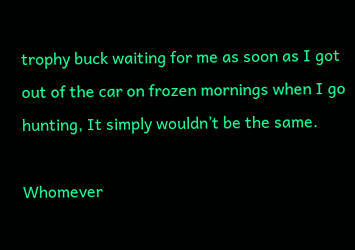trophy buck waiting for me as soon as I got out of the car on frozen mornings when I go hunting, It simply wouldn’t be the same.

Whomever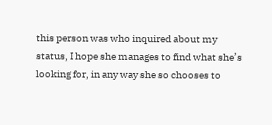this person was who inquired about my status, I hope she manages to find what she’s looking for, in any way she so chooses to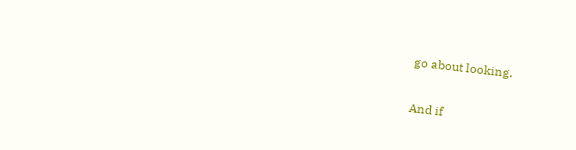go about looking.


And if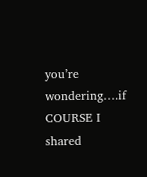you’re wondering….if COURSE I shared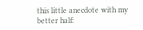this little anecdote with my better half: